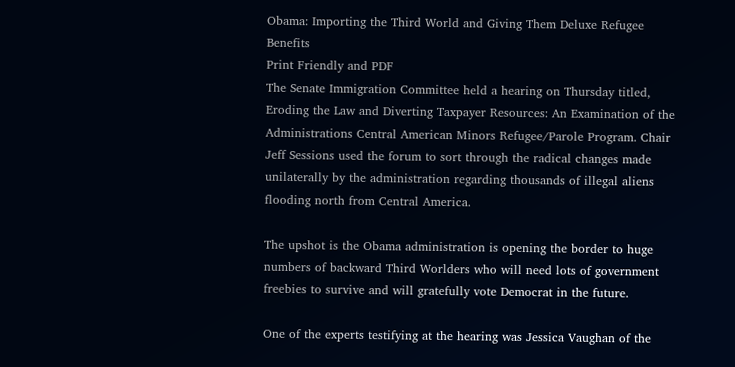Obama: Importing the Third World and Giving Them Deluxe Refugee Benefits
Print Friendly and PDF
The Senate Immigration Committee held a hearing on Thursday titled, Eroding the Law and Diverting Taxpayer Resources: An Examination of the Administrations Central American Minors Refugee/Parole Program. Chair Jeff Sessions used the forum to sort through the radical changes made unilaterally by the administration regarding thousands of illegal aliens flooding north from Central America.

The upshot is the Obama administration is opening the border to huge numbers of backward Third Worlders who will need lots of government freebies to survive and will gratefully vote Democrat in the future.

One of the experts testifying at the hearing was Jessica Vaughan of the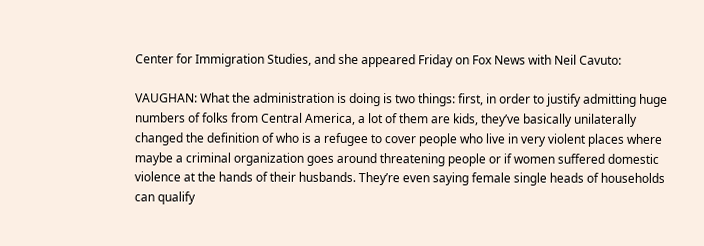Center for Immigration Studies, and she appeared Friday on Fox News with Neil Cavuto:

VAUGHAN: What the administration is doing is two things: first, in order to justify admitting huge numbers of folks from Central America, a lot of them are kids, they’ve basically unilaterally changed the definition of who is a refugee to cover people who live in very violent places where maybe a criminal organization goes around threatening people or if women suffered domestic violence at the hands of their husbands. They’re even saying female single heads of households can qualify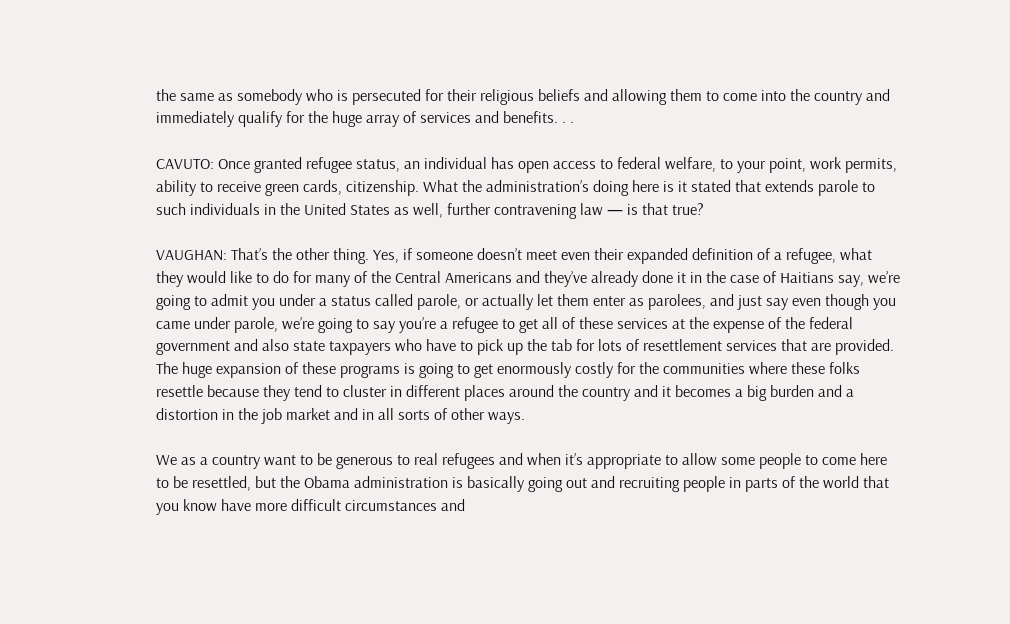the same as somebody who is persecuted for their religious beliefs and allowing them to come into the country and immediately qualify for the huge array of services and benefits. . .

CAVUTO: Once granted refugee status, an individual has open access to federal welfare, to your point, work permits, ability to receive green cards, citizenship. What the administration’s doing here is it stated that extends parole to such individuals in the United States as well, further contravening law — is that true?

VAUGHAN: That’s the other thing. Yes, if someone doesn’t meet even their expanded definition of a refugee, what they would like to do for many of the Central Americans and they’ve already done it in the case of Haitians say, we’re going to admit you under a status called parole, or actually let them enter as parolees, and just say even though you came under parole, we’re going to say you’re a refugee to get all of these services at the expense of the federal government and also state taxpayers who have to pick up the tab for lots of resettlement services that are provided. The huge expansion of these programs is going to get enormously costly for the communities where these folks resettle because they tend to cluster in different places around the country and it becomes a big burden and a distortion in the job market and in all sorts of other ways.

We as a country want to be generous to real refugees and when it’s appropriate to allow some people to come here to be resettled, but the Obama administration is basically going out and recruiting people in parts of the world that you know have more difficult circumstances and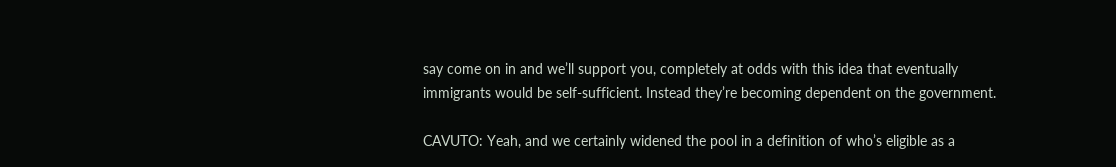say come on in and we’ll support you, completely at odds with this idea that eventually immigrants would be self-sufficient. Instead they’re becoming dependent on the government.

CAVUTO: Yeah, and we certainly widened the pool in a definition of who’s eligible as a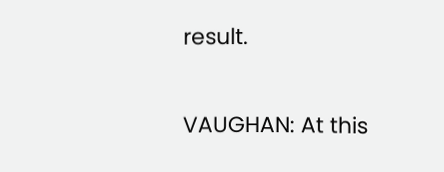result.

VAUGHAN: At this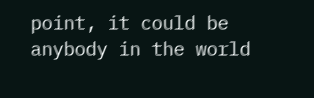point, it could be anybody in the world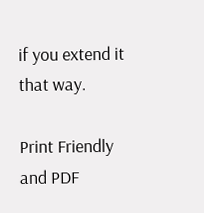if you extend it that way.

Print Friendly and PDF